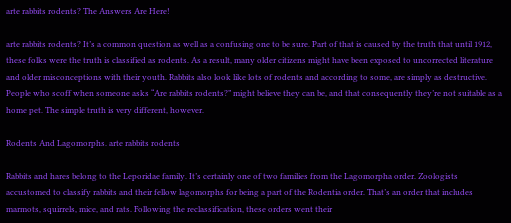arte rabbits rodents? The Answers Are Here!

arte rabbits rodents? It’s a common question as well as a confusing one to be sure. Part of that is caused by the truth that until 1912, these folks were the truth is classified as rodents. As a result, many older citizens might have been exposed to uncorrected literature and older misconceptions with their youth. Rabbits also look like lots of rodents and according to some, are simply as destructive. People who scoff when someone asks “Are rabbits rodents?” might believe they can be, and that consequently they’re not suitable as a home pet. The simple truth is very different, however.

Rodents And Lagomorphs. arte rabbits rodents

Rabbits and hares belong to the Leporidae family. It’s certainly one of two families from the Lagomorpha order. Zoologists accustomed to classify rabbits and their fellow lagomorphs for being a part of the Rodentia order. That’s an order that includes marmots, squirrels, mice, and rats. Following the reclassification, these orders went their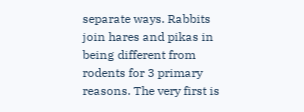separate ways. Rabbits join hares and pikas in being different from rodents for 3 primary reasons. The very first is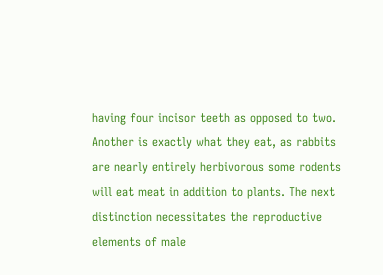having four incisor teeth as opposed to two. Another is exactly what they eat, as rabbits are nearly entirely herbivorous some rodents will eat meat in addition to plants. The next distinction necessitates the reproductive elements of male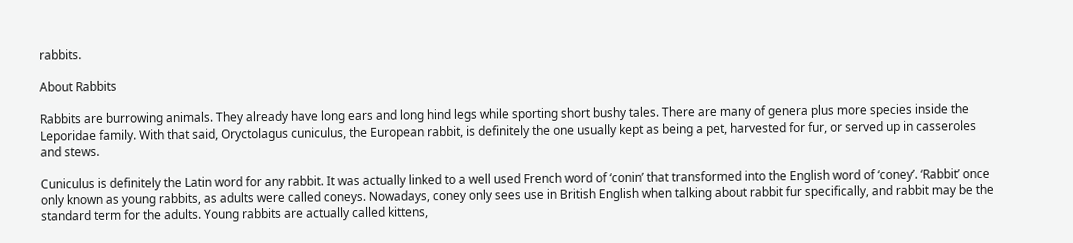rabbits.

About Rabbits

Rabbits are burrowing animals. They already have long ears and long hind legs while sporting short bushy tales. There are many of genera plus more species inside the Leporidae family. With that said, Oryctolagus cuniculus, the European rabbit, is definitely the one usually kept as being a pet, harvested for fur, or served up in casseroles and stews.

Cuniculus is definitely the Latin word for any rabbit. It was actually linked to a well used French word of ‘conin’ that transformed into the English word of ‘coney’. ‘Rabbit’ once only known as young rabbits, as adults were called coneys. Nowadays, coney only sees use in British English when talking about rabbit fur specifically, and rabbit may be the standard term for the adults. Young rabbits are actually called kittens,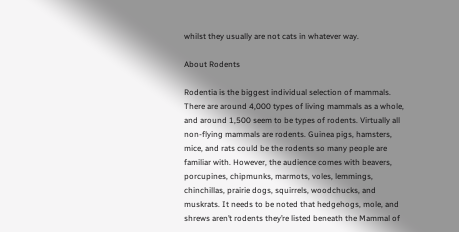whilst they usually are not cats in whatever way.

About Rodents

Rodentia is the biggest individual selection of mammals. There are around 4,000 types of living mammals as a whole, and around 1,500 seem to be types of rodents. Virtually all non-flying mammals are rodents. Guinea pigs, hamsters, mice, and rats could be the rodents so many people are familiar with. However, the audience comes with beavers, porcupines, chipmunks, marmots, voles, lemmings, chinchillas, prairie dogs, squirrels, woodchucks, and muskrats. It needs to be noted that hedgehogs, mole, and shrews aren’t rodents they’re listed beneath the Mammal of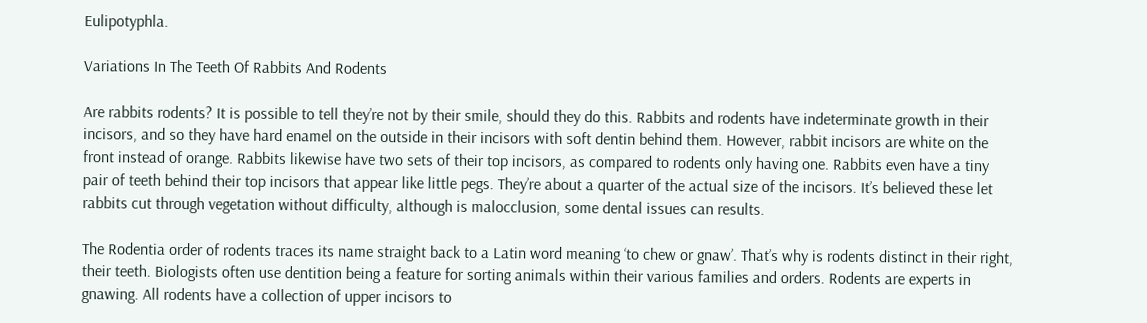Eulipotyphla.

Variations In The Teeth Of Rabbits And Rodents

Are rabbits rodents? It is possible to tell they’re not by their smile, should they do this. Rabbits and rodents have indeterminate growth in their incisors, and so they have hard enamel on the outside in their incisors with soft dentin behind them. However, rabbit incisors are white on the front instead of orange. Rabbits likewise have two sets of their top incisors, as compared to rodents only having one. Rabbits even have a tiny pair of teeth behind their top incisors that appear like little pegs. They’re about a quarter of the actual size of the incisors. It’s believed these let rabbits cut through vegetation without difficulty, although is malocclusion, some dental issues can results.

The Rodentia order of rodents traces its name straight back to a Latin word meaning ‘to chew or gnaw’. That’s why is rodents distinct in their right, their teeth. Biologists often use dentition being a feature for sorting animals within their various families and orders. Rodents are experts in gnawing. All rodents have a collection of upper incisors to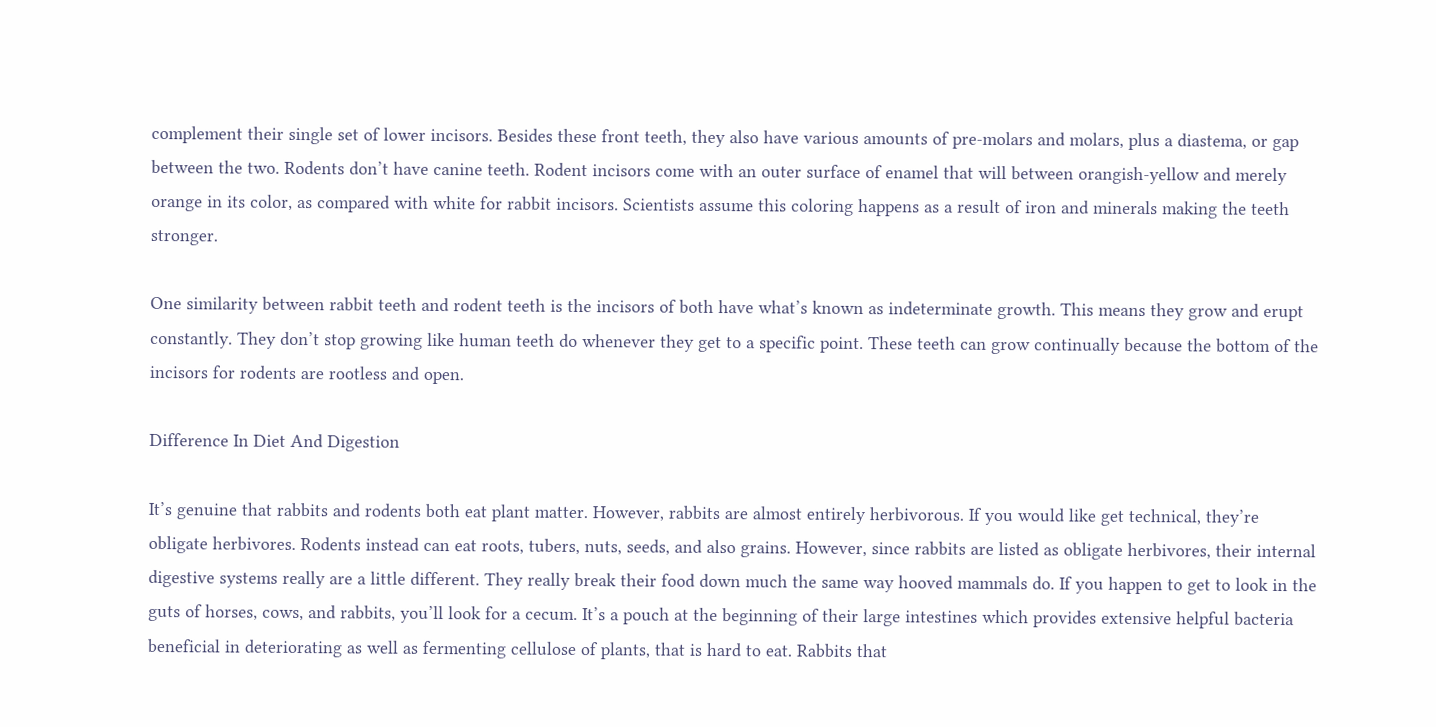complement their single set of lower incisors. Besides these front teeth, they also have various amounts of pre-molars and molars, plus a diastema, or gap between the two. Rodents don’t have canine teeth. Rodent incisors come with an outer surface of enamel that will between orangish-yellow and merely orange in its color, as compared with white for rabbit incisors. Scientists assume this coloring happens as a result of iron and minerals making the teeth stronger.

One similarity between rabbit teeth and rodent teeth is the incisors of both have what’s known as indeterminate growth. This means they grow and erupt constantly. They don’t stop growing like human teeth do whenever they get to a specific point. These teeth can grow continually because the bottom of the incisors for rodents are rootless and open.

Difference In Diet And Digestion

It’s genuine that rabbits and rodents both eat plant matter. However, rabbits are almost entirely herbivorous. If you would like get technical, they’re obligate herbivores. Rodents instead can eat roots, tubers, nuts, seeds, and also grains. However, since rabbits are listed as obligate herbivores, their internal digestive systems really are a little different. They really break their food down much the same way hooved mammals do. If you happen to get to look in the guts of horses, cows, and rabbits, you’ll look for a cecum. It’s a pouch at the beginning of their large intestines which provides extensive helpful bacteria beneficial in deteriorating as well as fermenting cellulose of plants, that is hard to eat. Rabbits that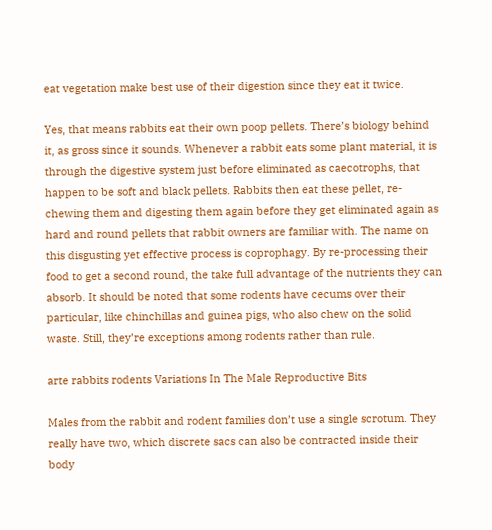eat vegetation make best use of their digestion since they eat it twice.

Yes, that means rabbits eat their own poop pellets. There’s biology behind it, as gross since it sounds. Whenever a rabbit eats some plant material, it is through the digestive system just before eliminated as caecotrophs, that happen to be soft and black pellets. Rabbits then eat these pellet, re-chewing them and digesting them again before they get eliminated again as hard and round pellets that rabbit owners are familiar with. The name on this disgusting yet effective process is coprophagy. By re-processing their food to get a second round, the take full advantage of the nutrients they can absorb. It should be noted that some rodents have cecums over their particular, like chinchillas and guinea pigs, who also chew on the solid waste. Still, they’re exceptions among rodents rather than rule.

arte rabbits rodents Variations In The Male Reproductive Bits

Males from the rabbit and rodent families don’t use a single scrotum. They really have two, which discrete sacs can also be contracted inside their body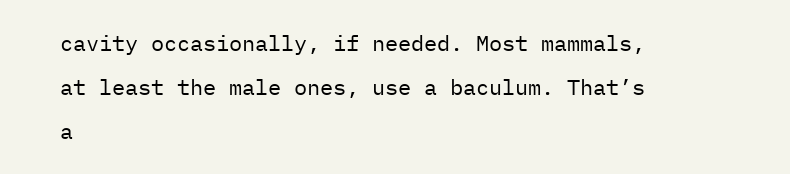cavity occasionally, if needed. Most mammals, at least the male ones, use a baculum. That’s a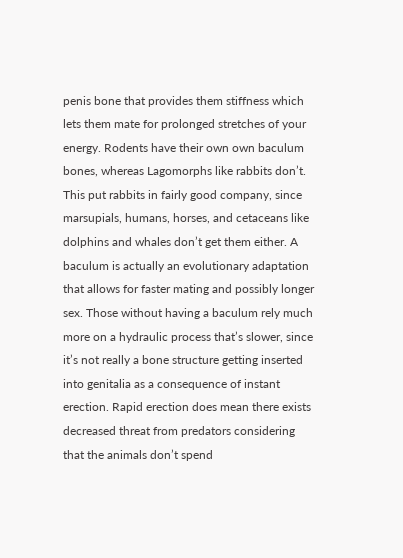penis bone that provides them stiffness which lets them mate for prolonged stretches of your energy. Rodents have their own own baculum bones, whereas Lagomorphs like rabbits don’t. This put rabbits in fairly good company, since marsupials, humans, horses, and cetaceans like dolphins and whales don’t get them either. A baculum is actually an evolutionary adaptation that allows for faster mating and possibly longer sex. Those without having a baculum rely much more on a hydraulic process that’s slower, since it’s not really a bone structure getting inserted into genitalia as a consequence of instant erection. Rapid erection does mean there exists decreased threat from predators considering that the animals don’t spend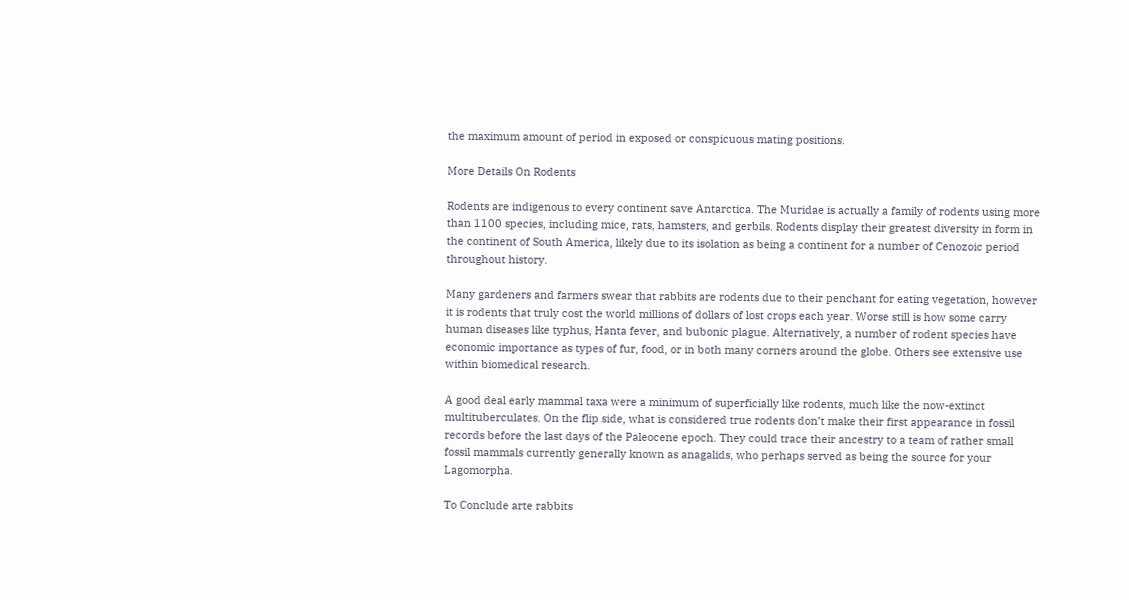the maximum amount of period in exposed or conspicuous mating positions.

More Details On Rodents

Rodents are indigenous to every continent save Antarctica. The Muridae is actually a family of rodents using more than 1100 species, including mice, rats, hamsters, and gerbils. Rodents display their greatest diversity in form in the continent of South America, likely due to its isolation as being a continent for a number of Cenozoic period throughout history.

Many gardeners and farmers swear that rabbits are rodents due to their penchant for eating vegetation, however it is rodents that truly cost the world millions of dollars of lost crops each year. Worse still is how some carry human diseases like typhus, Hanta fever, and bubonic plague. Alternatively, a number of rodent species have economic importance as types of fur, food, or in both many corners around the globe. Others see extensive use within biomedical research.

A good deal early mammal taxa were a minimum of superficially like rodents, much like the now-extinct multituberculates. On the flip side, what is considered true rodents don’t make their first appearance in fossil records before the last days of the Paleocene epoch. They could trace their ancestry to a team of rather small fossil mammals currently generally known as anagalids, who perhaps served as being the source for your Lagomorpha.

To Conclude arte rabbits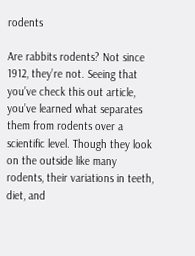rodents

Are rabbits rodents? Not since 1912, they’re not. Seeing that you’ve check this out article, you’ve learned what separates them from rodents over a scientific level. Though they look on the outside like many rodents, their variations in teeth, diet, and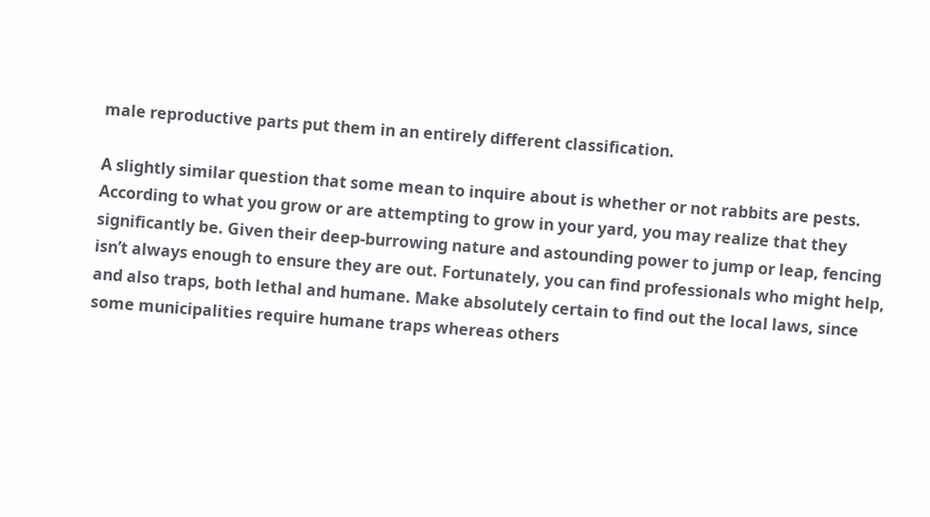male reproductive parts put them in an entirely different classification.

A slightly similar question that some mean to inquire about is whether or not rabbits are pests. According to what you grow or are attempting to grow in your yard, you may realize that they significantly be. Given their deep-burrowing nature and astounding power to jump or leap, fencing isn’t always enough to ensure they are out. Fortunately, you can find professionals who might help, and also traps, both lethal and humane. Make absolutely certain to find out the local laws, since some municipalities require humane traps whereas others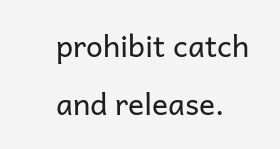prohibit catch and release.